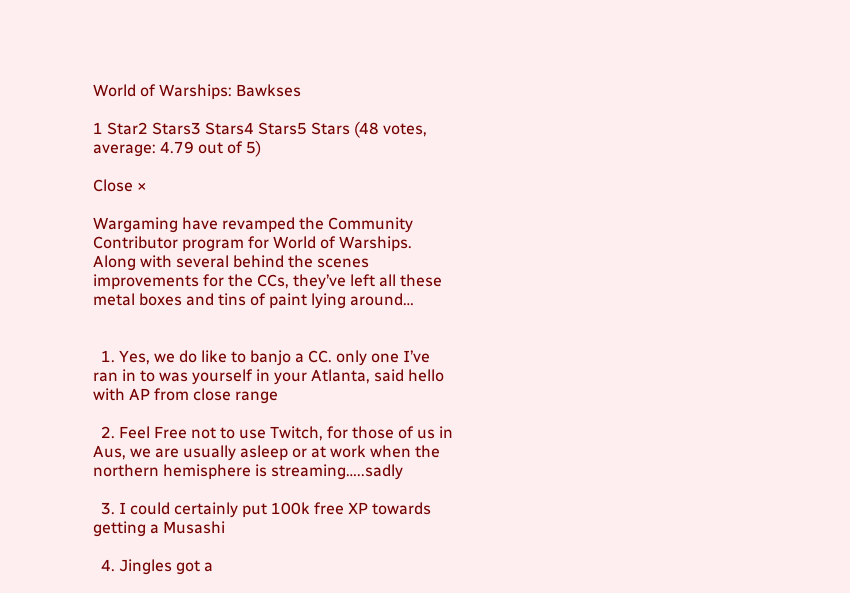World of Warships: Bawkses

1 Star2 Stars3 Stars4 Stars5 Stars (48 votes, average: 4.79 out of 5)

Close ×

Wargaming have revamped the Community Contributor program for World of Warships. Along with several behind the scenes improvements for the CCs, they’ve left all these metal boxes and tins of paint lying around…


  1. Yes, we do like to banjo a CC. only one I’ve ran in to was yourself in your Atlanta, said hello with AP from close range

  2. Feel Free not to use Twitch, for those of us in Aus, we are usually asleep or at work when the northern hemisphere is streaming…..sadly

  3. I could certainly put 100k free XP towards getting a Musashi

  4. Jingles got a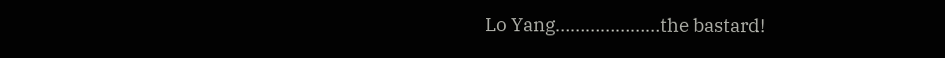Lo Yang…………………the bastard!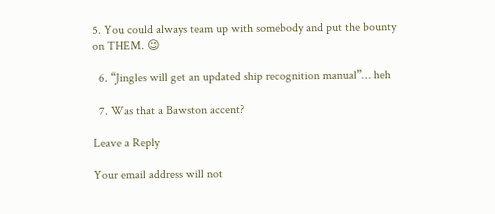5. You could always team up with somebody and put the bounty on THEM. 😉

  6. “Jingles will get an updated ship recognition manual”… heh

  7. Was that a Bawston accent?

Leave a Reply

Your email address will not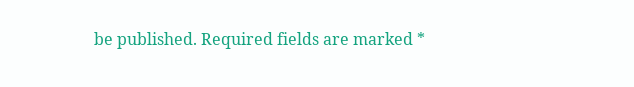be published. Required fields are marked *